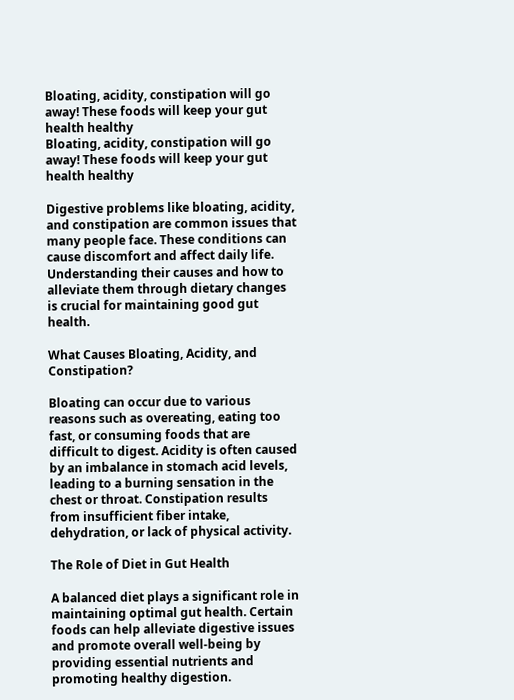Bloating, acidity, constipation will go away! These foods will keep your gut health healthy
Bloating, acidity, constipation will go away! These foods will keep your gut health healthy

Digestive problems like bloating, acidity, and constipation are common issues that many people face. These conditions can cause discomfort and affect daily life. Understanding their causes and how to alleviate them through dietary changes is crucial for maintaining good gut health.

What Causes Bloating, Acidity, and Constipation?

Bloating can occur due to various reasons such as overeating, eating too fast, or consuming foods that are difficult to digest. Acidity is often caused by an imbalance in stomach acid levels, leading to a burning sensation in the chest or throat. Constipation results from insufficient fiber intake, dehydration, or lack of physical activity.

The Role of Diet in Gut Health

A balanced diet plays a significant role in maintaining optimal gut health. Certain foods can help alleviate digestive issues and promote overall well-being by providing essential nutrients and promoting healthy digestion.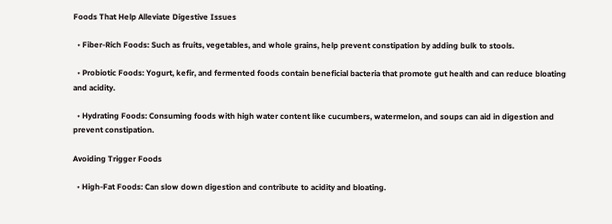Foods That Help Alleviate Digestive Issues

  • Fiber-Rich Foods: Such as fruits, vegetables, and whole grains, help prevent constipation by adding bulk to stools.

  • Probiotic Foods: Yogurt, kefir, and fermented foods contain beneficial bacteria that promote gut health and can reduce bloating and acidity.

  • Hydrating Foods: Consuming foods with high water content like cucumbers, watermelon, and soups can aid in digestion and prevent constipation.

Avoiding Trigger Foods

  • High-Fat Foods: Can slow down digestion and contribute to acidity and bloating.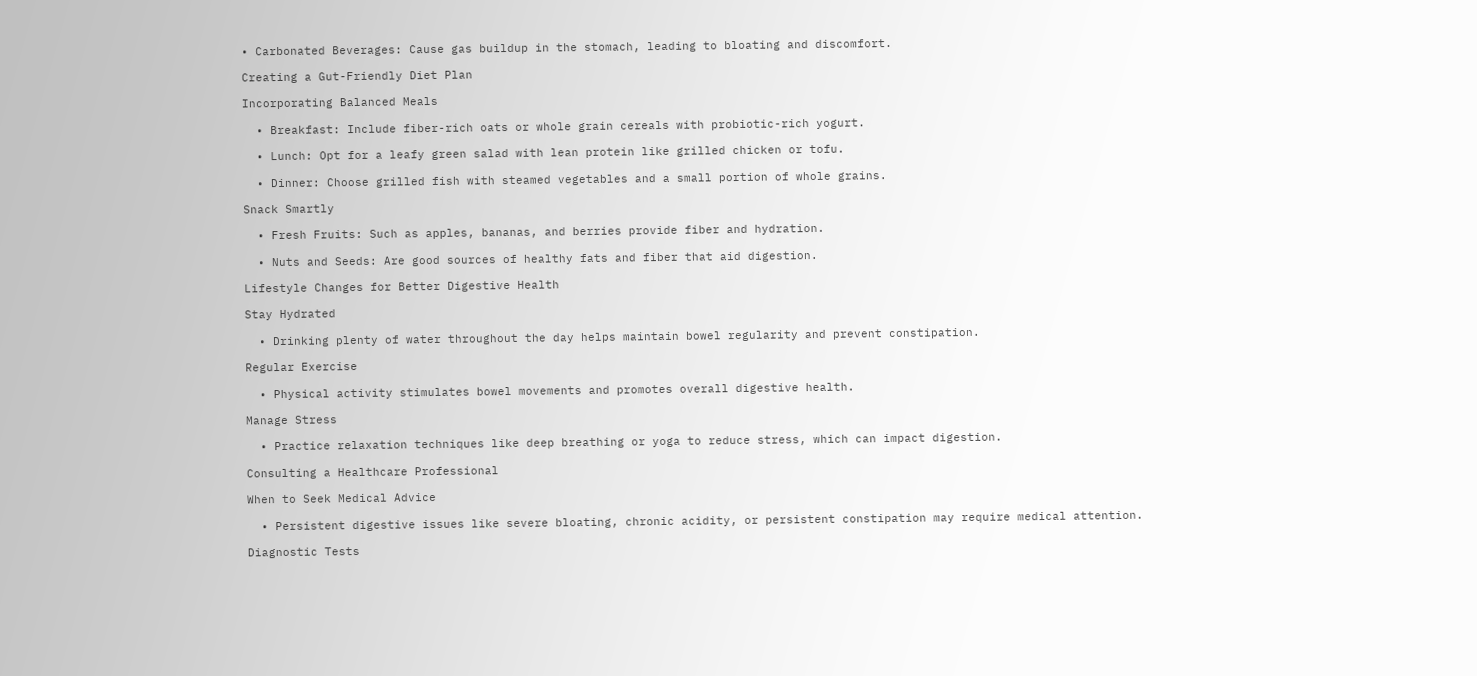• Carbonated Beverages: Cause gas buildup in the stomach, leading to bloating and discomfort.

Creating a Gut-Friendly Diet Plan

Incorporating Balanced Meals

  • Breakfast: Include fiber-rich oats or whole grain cereals with probiotic-rich yogurt.

  • Lunch: Opt for a leafy green salad with lean protein like grilled chicken or tofu.

  • Dinner: Choose grilled fish with steamed vegetables and a small portion of whole grains.

Snack Smartly

  • Fresh Fruits: Such as apples, bananas, and berries provide fiber and hydration.

  • Nuts and Seeds: Are good sources of healthy fats and fiber that aid digestion.

Lifestyle Changes for Better Digestive Health

Stay Hydrated

  • Drinking plenty of water throughout the day helps maintain bowel regularity and prevent constipation.

Regular Exercise

  • Physical activity stimulates bowel movements and promotes overall digestive health.

Manage Stress

  • Practice relaxation techniques like deep breathing or yoga to reduce stress, which can impact digestion.

Consulting a Healthcare Professional

When to Seek Medical Advice

  • Persistent digestive issues like severe bloating, chronic acidity, or persistent constipation may require medical attention.

Diagnostic Tests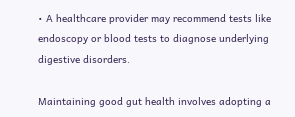• A healthcare provider may recommend tests like endoscopy or blood tests to diagnose underlying digestive disorders.

Maintaining good gut health involves adopting a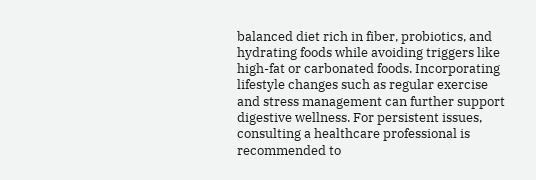balanced diet rich in fiber, probiotics, and hydrating foods while avoiding triggers like high-fat or carbonated foods. Incorporating lifestyle changes such as regular exercise and stress management can further support digestive wellness. For persistent issues, consulting a healthcare professional is recommended to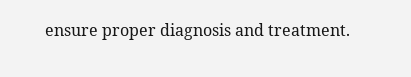ensure proper diagnosis and treatment.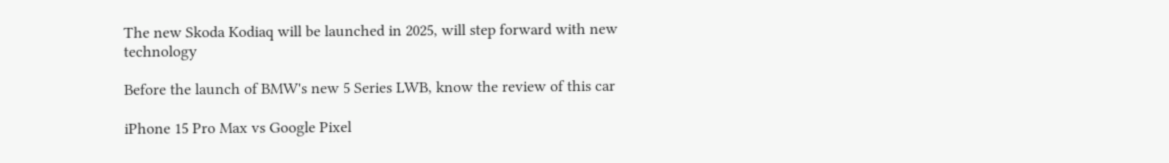The new Skoda Kodiaq will be launched in 2025, will step forward with new technology

Before the launch of BMW's new 5 Series LWB, know the review of this car

iPhone 15 Pro Max vs Google Pixel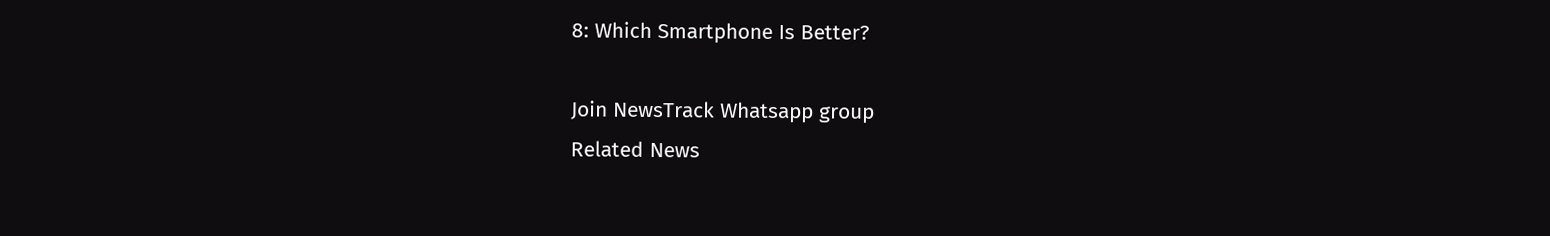8: Which Smartphone Is Better?

Join NewsTrack Whatsapp group
Related News